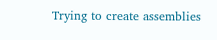Trying to create assemblies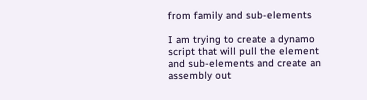from family and sub-elements

I am trying to create a dynamo script that will pull the element and sub-elements and create an assembly out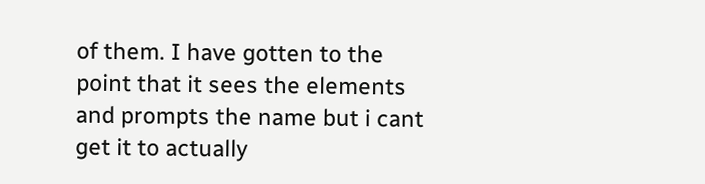of them. I have gotten to the point that it sees the elements and prompts the name but i cant get it to actually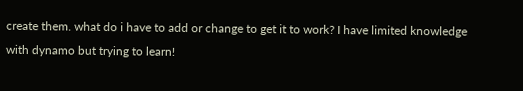create them. what do i have to add or change to get it to work? I have limited knowledge with dynamo but trying to learn!